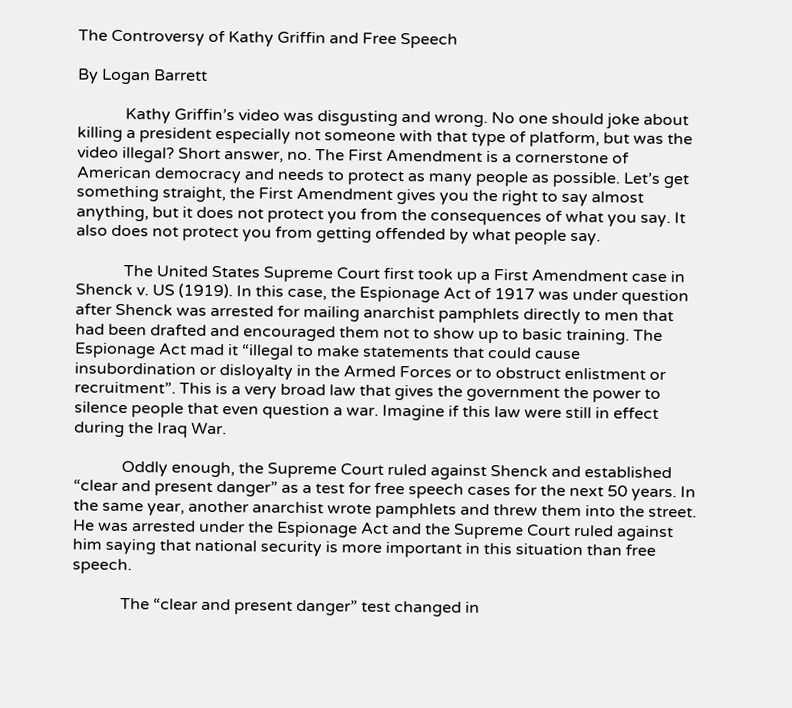The Controversy of Kathy Griffin and Free Speech

By Logan Barrett

            Kathy Griffin’s video was disgusting and wrong. No one should joke about killing a president especially not someone with that type of platform, but was the video illegal? Short answer, no. The First Amendment is a cornerstone of American democracy and needs to protect as many people as possible. Let’s get something straight, the First Amendment gives you the right to say almost anything, but it does not protect you from the consequences of what you say. It also does not protect you from getting offended by what people say.

            The United States Supreme Court first took up a First Amendment case in Shenck v. US (1919). In this case, the Espionage Act of 1917 was under question after Shenck was arrested for mailing anarchist pamphlets directly to men that had been drafted and encouraged them not to show up to basic training. The Espionage Act mad it “illegal to make statements that could cause insubordination or disloyalty in the Armed Forces or to obstruct enlistment or recruitment”. This is a very broad law that gives the government the power to silence people that even question a war. Imagine if this law were still in effect during the Iraq War.

            Oddly enough, the Supreme Court ruled against Shenck and established “clear and present danger” as a test for free speech cases for the next 50 years. In the same year, another anarchist wrote pamphlets and threw them into the street. He was arrested under the Espionage Act and the Supreme Court ruled against him saying that national security is more important in this situation than free speech.

            The “clear and present danger” test changed in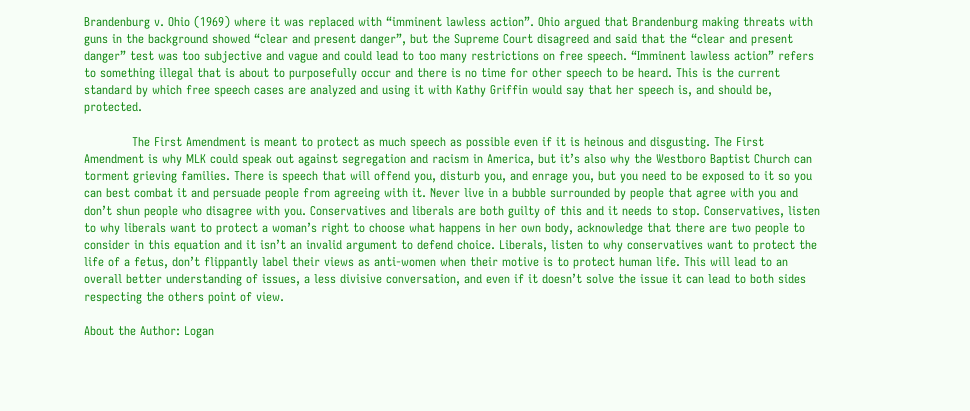Brandenburg v. Ohio (1969) where it was replaced with “imminent lawless action”. Ohio argued that Brandenburg making threats with guns in the background showed “clear and present danger”, but the Supreme Court disagreed and said that the “clear and present danger” test was too subjective and vague and could lead to too many restrictions on free speech. “Imminent lawless action” refers to something illegal that is about to purposefully occur and there is no time for other speech to be heard. This is the current standard by which free speech cases are analyzed and using it with Kathy Griffin would say that her speech is, and should be, protected.

            The First Amendment is meant to protect as much speech as possible even if it is heinous and disgusting. The First Amendment is why MLK could speak out against segregation and racism in America, but it’s also why the Westboro Baptist Church can torment grieving families. There is speech that will offend you, disturb you, and enrage you, but you need to be exposed to it so you can best combat it and persuade people from agreeing with it. Never live in a bubble surrounded by people that agree with you and don’t shun people who disagree with you. Conservatives and liberals are both guilty of this and it needs to stop. Conservatives, listen to why liberals want to protect a woman’s right to choose what happens in her own body, acknowledge that there are two people to consider in this equation and it isn’t an invalid argument to defend choice. Liberals, listen to why conservatives want to protect the life of a fetus, don’t flippantly label their views as anti-women when their motive is to protect human life. This will lead to an overall better understanding of issues, a less divisive conversation, and even if it doesn’t solve the issue it can lead to both sides respecting the others point of view.

About the Author: Logan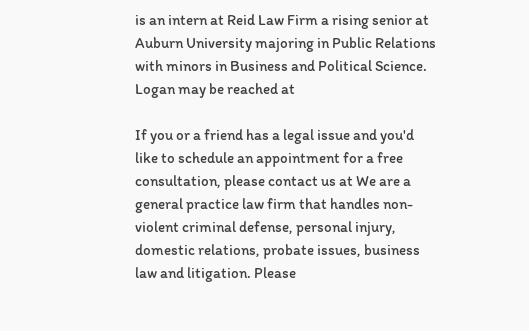is an intern at Reid Law Firm a rising senior at Auburn University majoring in Public Relations with minors in Business and Political Science. Logan may be reached at

If you or a friend has a legal issue and you'd like to schedule an appointment for a free consultation, please contact us at We are a general practice law firm that handles non-violent criminal defense, personal injury, domestic relations, probate issues, business law and litigation. Please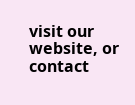visit our website, or contact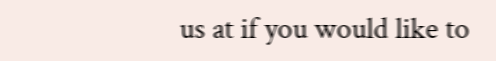us at if you would like to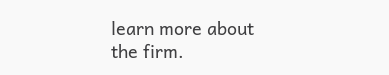learn more about the firm.